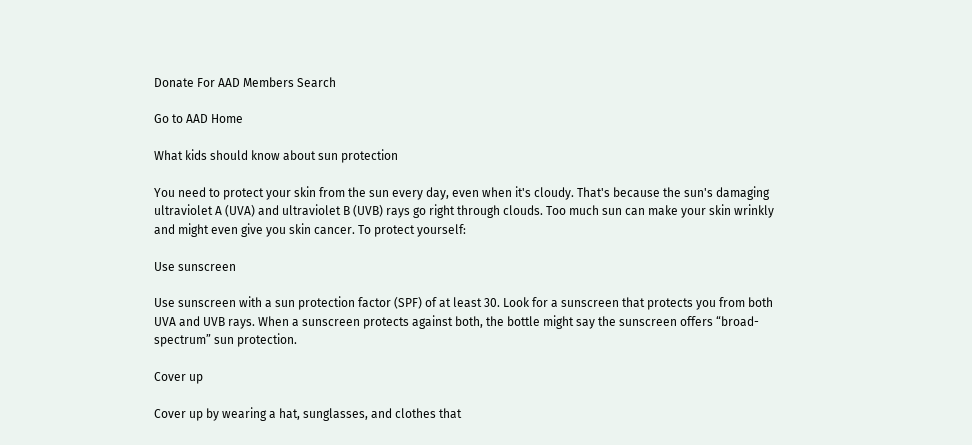Donate For AAD Members Search

Go to AAD Home

What kids should know about sun protection

You need to protect your skin from the sun every day, even when it's cloudy. That's because the sun's damaging ultraviolet A (UVA) and ultraviolet B (UVB) rays go right through clouds. Too much sun can make your skin wrinkly and might even give you skin cancer. To protect yourself:

Use sunscreen

Use sunscreen with a sun protection factor (SPF) of at least 30. Look for a sunscreen that protects you from both UVA and UVB rays. When a sunscreen protects against both, the bottle might say the sunscreen offers “broad-spectrum” sun protection.

Cover up

Cover up by wearing a hat, sunglasses, and clothes that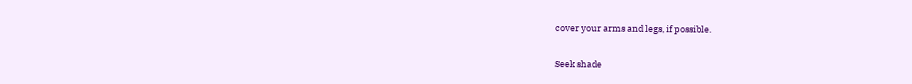cover your arms and legs, if possible.

Seek shade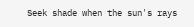Seek shade when the sun's rays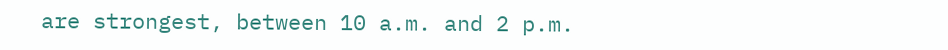are strongest, between 10 a.m. and 2 p.m.